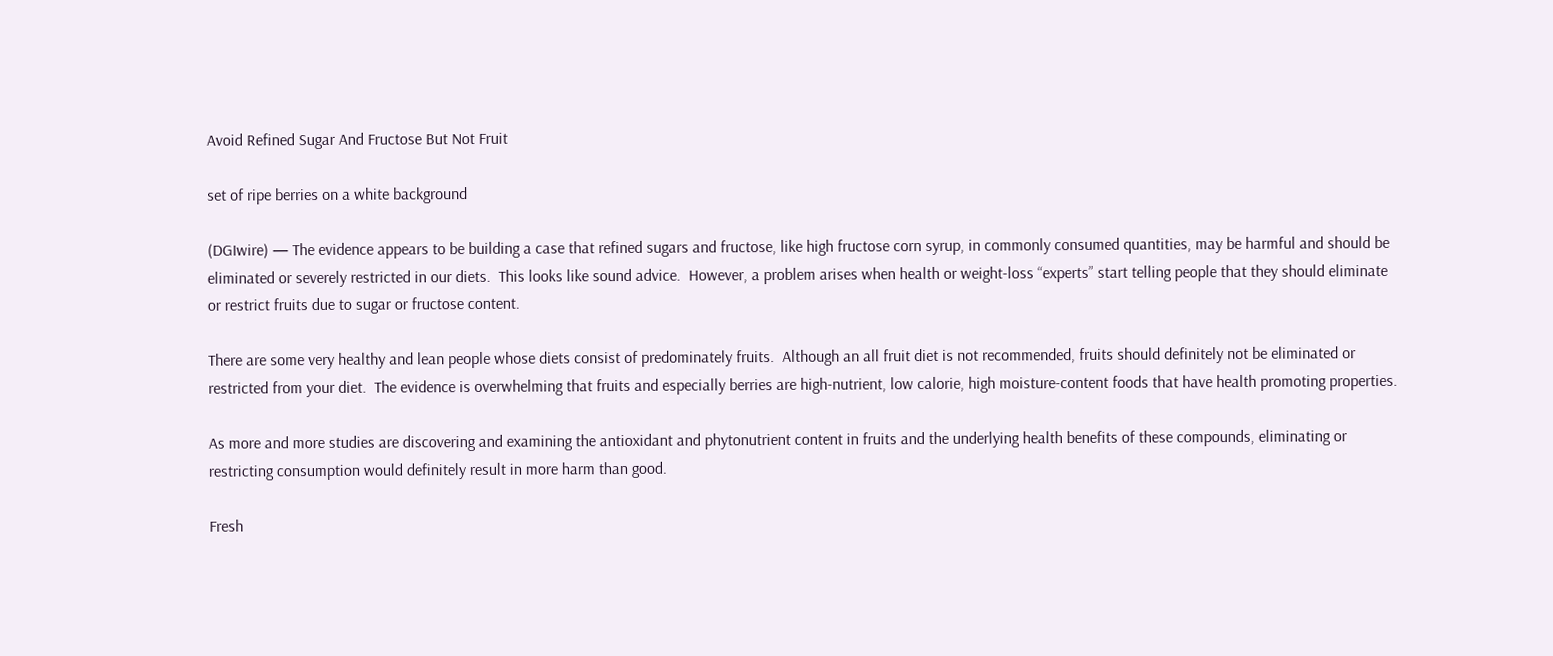Avoid Refined Sugar And Fructose But Not Fruit

set of ripe berries on a white background

(DGIwire) — The evidence appears to be building a case that refined sugars and fructose, like high fructose corn syrup, in commonly consumed quantities, may be harmful and should be eliminated or severely restricted in our diets.  This looks like sound advice.  However, a problem arises when health or weight-loss “experts” start telling people that they should eliminate or restrict fruits due to sugar or fructose content.

There are some very healthy and lean people whose diets consist of predominately fruits.  Although an all fruit diet is not recommended, fruits should definitely not be eliminated or restricted from your diet.  The evidence is overwhelming that fruits and especially berries are high-nutrient, low calorie, high moisture-content foods that have health promoting properties.

As more and more studies are discovering and examining the antioxidant and phytonutrient content in fruits and the underlying health benefits of these compounds, eliminating or restricting consumption would definitely result in more harm than good.

Fresh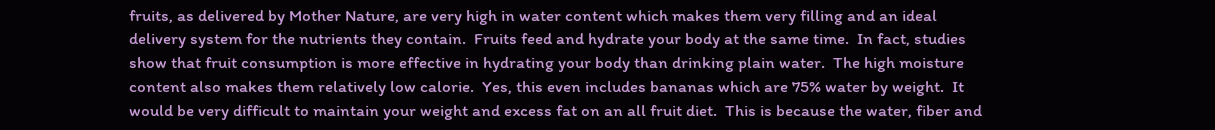fruits, as delivered by Mother Nature, are very high in water content which makes them very filling and an ideal delivery system for the nutrients they contain.  Fruits feed and hydrate your body at the same time.  In fact, studies show that fruit consumption is more effective in hydrating your body than drinking plain water.  The high moisture content also makes them relatively low calorie.  Yes, this even includes bananas which are 75% water by weight.  It would be very difficult to maintain your weight and excess fat on an all fruit diet.  This is because the water, fiber and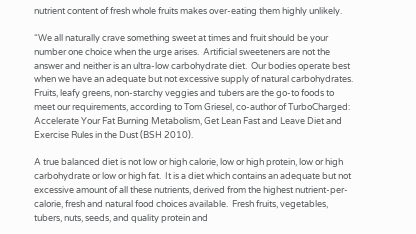nutrient content of fresh whole fruits makes over-eating them highly unlikely.

“We all naturally crave something sweet at times and fruit should be your number one choice when the urge arises.  Artificial sweeteners are not the answer and neither is an ultra-low carbohydrate diet.  Our bodies operate best when we have an adequate but not excessive supply of natural carbohydrates.  Fruits, leafy greens, non-starchy veggies and tubers are the go-to foods to meet our requirements, according to Tom Griesel, co-author of TurboCharged: Accelerate Your Fat Burning Metabolism, Get Lean Fast and Leave Diet and Exercise Rules in the Dust (BSH 2010).

A true balanced diet is not low or high calorie, low or high protein, low or high carbohydrate or low or high fat.  It is a diet which contains an adequate but not excessive amount of all these nutrients, derived from the highest nutrient-per-calorie, fresh and natural food choices available.  Fresh fruits, vegetables, tubers, nuts, seeds, and quality protein and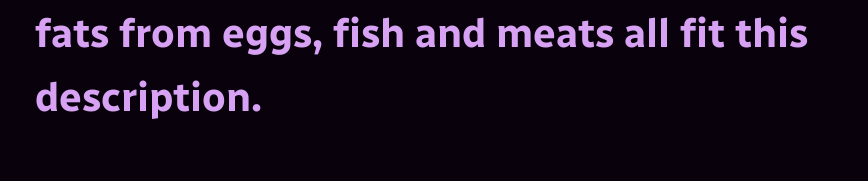fats from eggs, fish and meats all fit this description.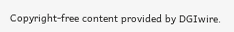Copyright-free content provided by DGIwire.